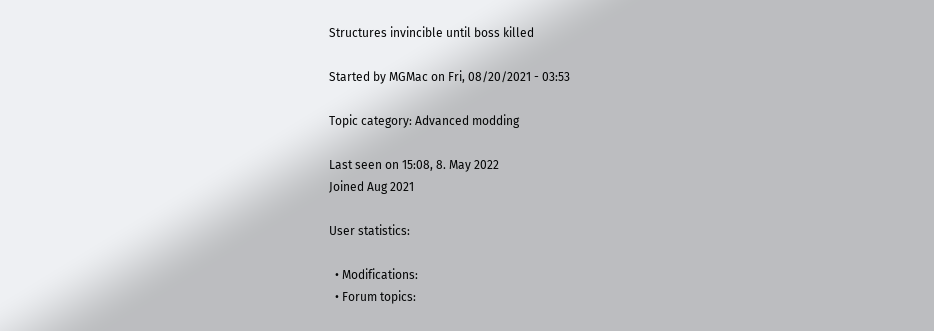Structures invincible until boss killed

Started by MGMac on Fri, 08/20/2021 - 03:53

Topic category: Advanced modding

Last seen on 15:08, 8. May 2022
Joined Aug 2021

User statistics:

  • Modifications:
  • Forum topics: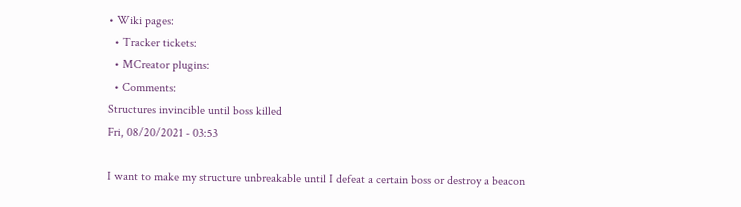• Wiki pages:
  • Tracker tickets:
  • MCreator plugins:
  • Comments:
Structures invincible until boss killed
Fri, 08/20/2021 - 03:53

I want to make my structure unbreakable until I defeat a certain boss or destroy a beacon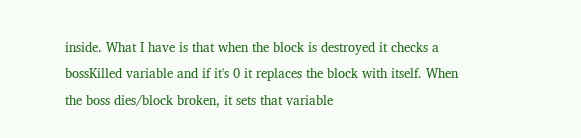inside. What I have is that when the block is destroyed it checks a bossKilled variable and if it's 0 it replaces the block with itself. When the boss dies/block broken, it sets that variable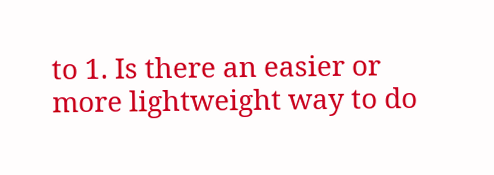to 1. Is there an easier or more lightweight way to do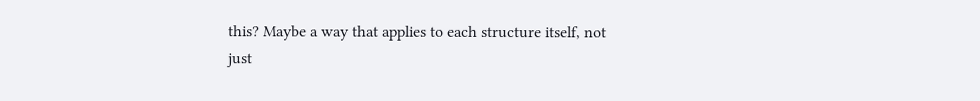this? Maybe a way that applies to each structure itself, not just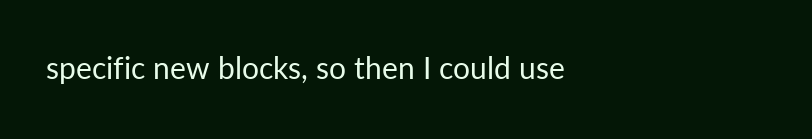specific new blocks, so then I could use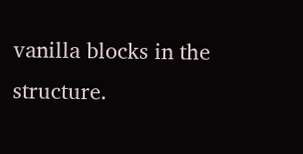vanilla blocks in the structure.